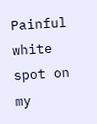Painful white spot on my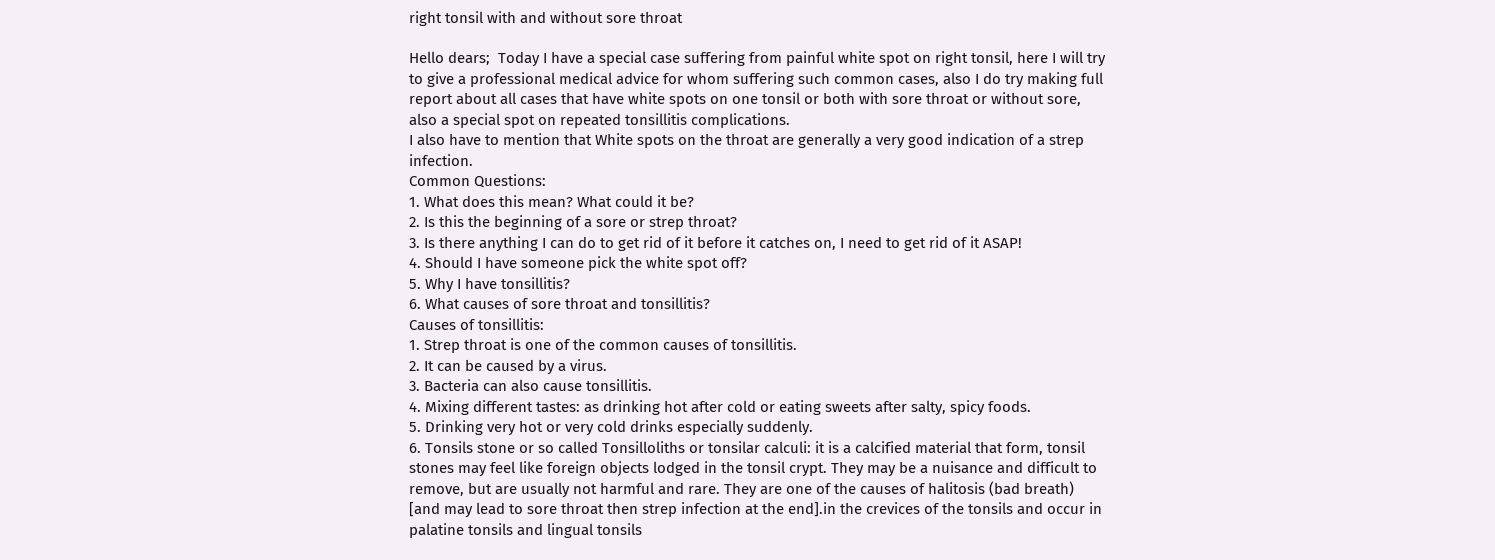right tonsil with and without sore throat

Hello dears;  Today I have a special case suffering from painful white spot on right tonsil, here I will try to give a professional medical advice for whom suffering such common cases, also I do try making full report about all cases that have white spots on one tonsil or both with sore throat or without sore, also a special spot on repeated tonsillitis complications.
I also have to mention that White spots on the throat are generally a very good indication of a strep infection.
Common Questions:
1. What does this mean? What could it be?
2. Is this the beginning of a sore or strep throat?
3. Is there anything I can do to get rid of it before it catches on, I need to get rid of it ASAP!
4. Should I have someone pick the white spot off?
5. Why I have tonsillitis?
6. What causes of sore throat and tonsillitis?
Causes of tonsillitis:
1. Strep throat is one of the common causes of tonsillitis.
2. It can be caused by a virus.
3. Bacteria can also cause tonsillitis.
4. Mixing different tastes: as drinking hot after cold or eating sweets after salty, spicy foods.
5. Drinking very hot or very cold drinks especially suddenly.
6. Tonsils stone or so called Tonsilloliths or tonsilar calculi: it is a calcified material that form, tonsil stones may feel like foreign objects lodged in the tonsil crypt. They may be a nuisance and difficult to remove, but are usually not harmful and rare. They are one of the causes of halitosis (bad breath) [and may lead to sore throat then strep infection at the end].in the crevices of the tonsils and occur in palatine tonsils and lingual tonsils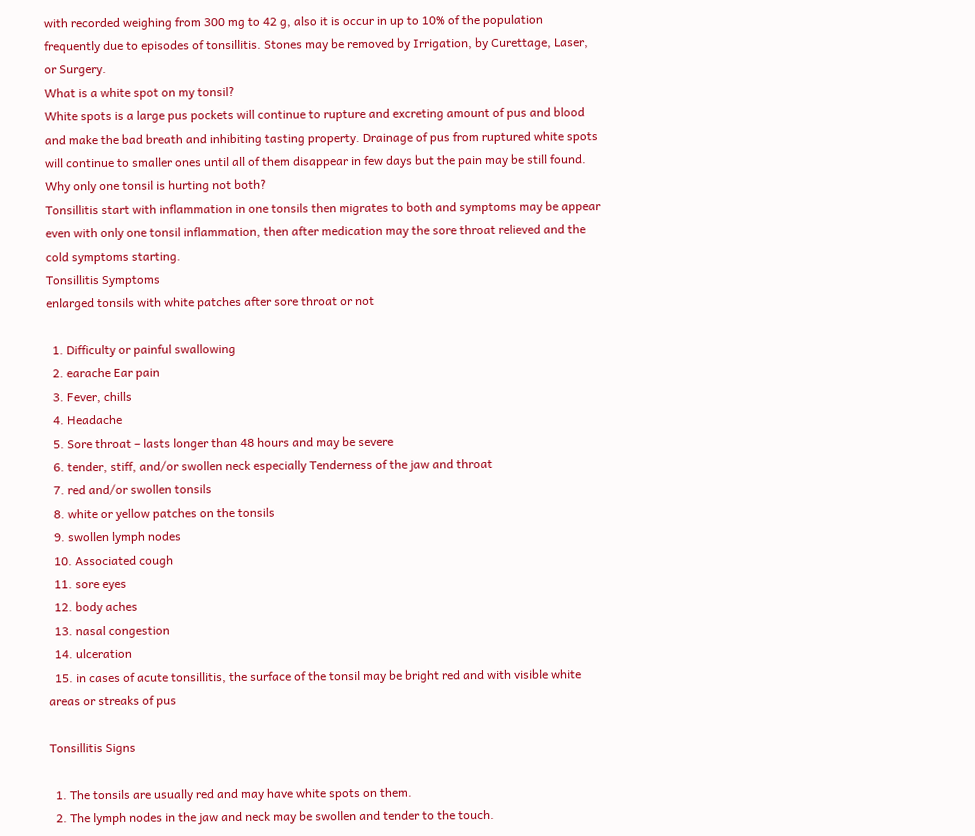with recorded weighing from 300 mg to 42 g, also it is occur in up to 10% of the population frequently due to episodes of tonsillitis. Stones may be removed by Irrigation, by Curettage, Laser, or Surgery.
What is a white spot on my tonsil?
White spots is a large pus pockets will continue to rupture and excreting amount of pus and blood and make the bad breath and inhibiting tasting property. Drainage of pus from ruptured white spots will continue to smaller ones until all of them disappear in few days but the pain may be still found.
Why only one tonsil is hurting not both?
Tonsillitis start with inflammation in one tonsils then migrates to both and symptoms may be appear even with only one tonsil inflammation, then after medication may the sore throat relieved and the cold symptoms starting.
Tonsillitis Symptoms
enlarged tonsils with white patches after sore throat or not

  1. Difficulty or painful swallowing
  2. earache Ear pain
  3. Fever, chills
  4. Headache
  5. Sore throat – lasts longer than 48 hours and may be severe
  6. tender, stiff, and/or swollen neck especially Tenderness of the jaw and throat
  7. red and/or swollen tonsils
  8. white or yellow patches on the tonsils
  9. swollen lymph nodes
  10. Associated cough
  11. sore eyes
  12. body aches
  13. nasal congestion
  14. ulceration
  15. in cases of acute tonsillitis, the surface of the tonsil may be bright red and with visible white areas or streaks of pus

Tonsillitis Signs

  1. The tonsils are usually red and may have white spots on them.
  2. The lymph nodes in the jaw and neck may be swollen and tender to the touch.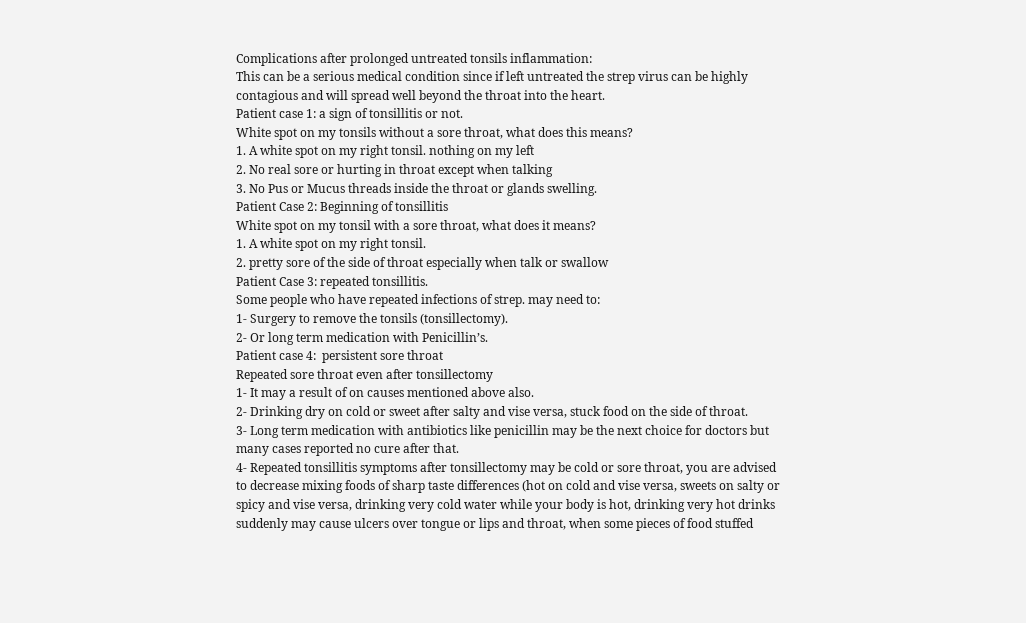Complications after prolonged untreated tonsils inflammation:
This can be a serious medical condition since if left untreated the strep virus can be highly contagious and will spread well beyond the throat into the heart.
Patient case 1: a sign of tonsillitis or not.
White spot on my tonsils without a sore throat, what does this means?
1. A white spot on my right tonsil. nothing on my left
2. No real sore or hurting in throat except when talking
3. No Pus or Mucus threads inside the throat or glands swelling.
Patient Case 2: Beginning of tonsillitis
White spot on my tonsil with a sore throat, what does it means?
1. A white spot on my right tonsil.
2. pretty sore of the side of throat especially when talk or swallow
Patient Case 3: repeated tonsillitis.
Some people who have repeated infections of strep. may need to:
1- Surgery to remove the tonsils (tonsillectomy).
2- Or long term medication with Penicillin’s.
Patient case 4:  persistent sore throat
Repeated sore throat even after tonsillectomy
1- It may a result of on causes mentioned above also.
2- Drinking dry on cold or sweet after salty and vise versa, stuck food on the side of throat.
3- Long term medication with antibiotics like penicillin may be the next choice for doctors but many cases reported no cure after that.
4- Repeated tonsillitis symptoms after tonsillectomy may be cold or sore throat, you are advised to decrease mixing foods of sharp taste differences (hot on cold and vise versa, sweets on salty or spicy and vise versa, drinking very cold water while your body is hot, drinking very hot drinks suddenly may cause ulcers over tongue or lips and throat, when some pieces of food stuffed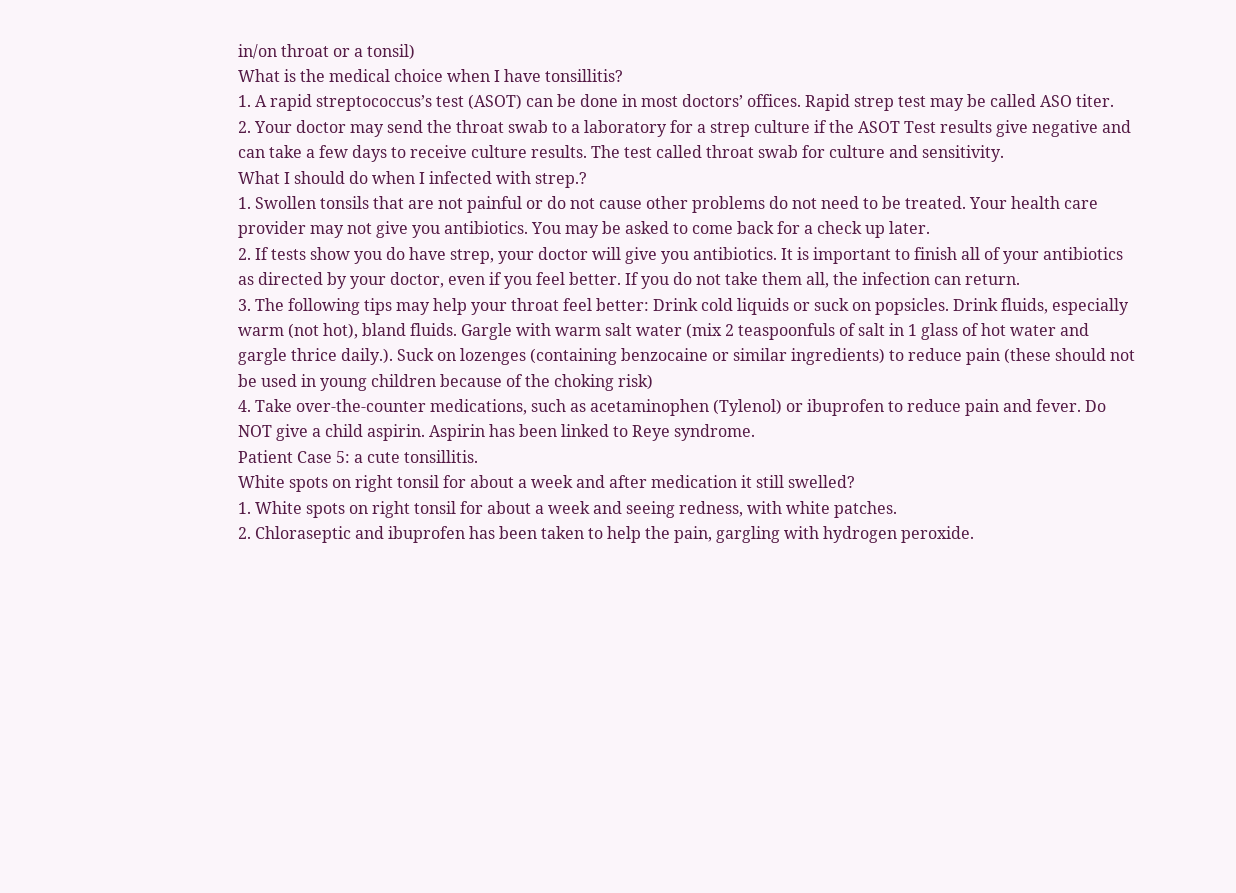in/on throat or a tonsil)
What is the medical choice when I have tonsillitis?
1. A rapid streptococcus’s test (ASOT) can be done in most doctors’ offices. Rapid strep test may be called ASO titer.
2. Your doctor may send the throat swab to a laboratory for a strep culture if the ASOT Test results give negative and can take a few days to receive culture results. The test called throat swab for culture and sensitivity.
What I should do when I infected with strep.?
1. Swollen tonsils that are not painful or do not cause other problems do not need to be treated. Your health care provider may not give you antibiotics. You may be asked to come back for a check up later.
2. If tests show you do have strep, your doctor will give you antibiotics. It is important to finish all of your antibiotics as directed by your doctor, even if you feel better. If you do not take them all, the infection can return.
3. The following tips may help your throat feel better: Drink cold liquids or suck on popsicles. Drink fluids, especially warm (not hot), bland fluids. Gargle with warm salt water (mix 2 teaspoonfuls of salt in 1 glass of hot water and gargle thrice daily.). Suck on lozenges (containing benzocaine or similar ingredients) to reduce pain (these should not be used in young children because of the choking risk)
4. Take over-the-counter medications, such as acetaminophen (Tylenol) or ibuprofen to reduce pain and fever. Do NOT give a child aspirin. Aspirin has been linked to Reye syndrome.
Patient Case 5: a cute tonsillitis.
White spots on right tonsil for about a week and after medication it still swelled?
1. White spots on right tonsil for about a week and seeing redness, with white patches.
2. Chloraseptic and ibuprofen has been taken to help the pain, gargling with hydrogen peroxide.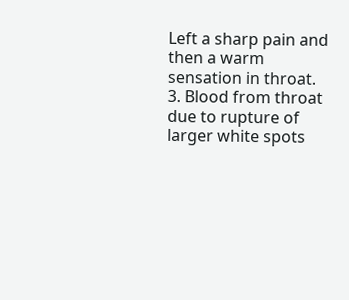Left a sharp pain and then a warm sensation in throat.
3. Blood from throat due to rupture of larger white spots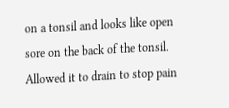on a tonsil and looks like open sore on the back of the tonsil. Allowed it to drain to stop pain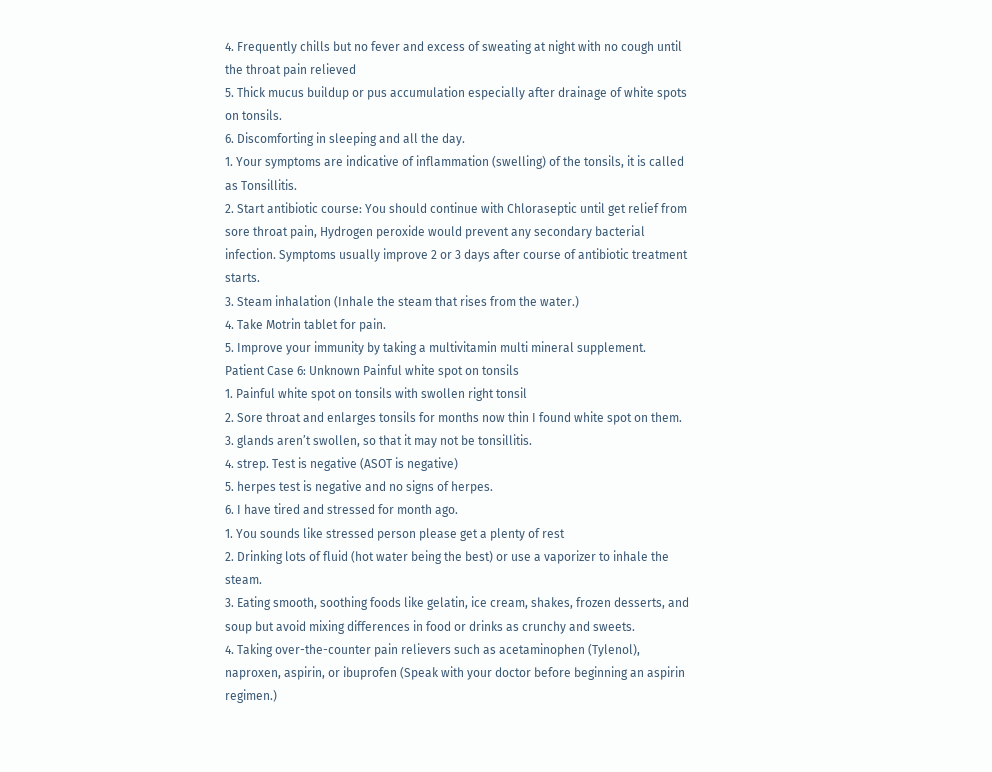4. Frequently chills but no fever and excess of sweating at night with no cough until the throat pain relieved
5. Thick mucus buildup or pus accumulation especially after drainage of white spots on tonsils.
6. Discomforting in sleeping and all the day.
1. Your symptoms are indicative of inflammation (swelling) of the tonsils, it is called as Tonsillitis.
2. Start antibiotic course: You should continue with Chloraseptic until get relief from sore throat pain, Hydrogen peroxide would prevent any secondary bacterial infection. Symptoms usually improve 2 or 3 days after course of antibiotic treatment starts.
3. Steam inhalation (Inhale the steam that rises from the water.)
4. Take Motrin tablet for pain.
5. Improve your immunity by taking a multivitamin multi mineral supplement.
Patient Case 6: Unknown Painful white spot on tonsils
1. Painful white spot on tonsils with swollen right tonsil
2. Sore throat and enlarges tonsils for months now thin I found white spot on them.
3. glands aren’t swollen, so that it may not be tonsillitis.
4. strep. Test is negative (ASOT is negative)
5. herpes test is negative and no signs of herpes.
6. I have tired and stressed for month ago.
1. You sounds like stressed person please get a plenty of rest
2. Drinking lots of fluid (hot water being the best) or use a vaporizer to inhale the steam.
3. Eating smooth, soothing foods like gelatin, ice cream, shakes, frozen desserts, and soup but avoid mixing differences in food or drinks as crunchy and sweets.
4. Taking over-the-counter pain relievers such as acetaminophen (Tylenol), naproxen, aspirin, or ibuprofen (Speak with your doctor before beginning an aspirin regimen.)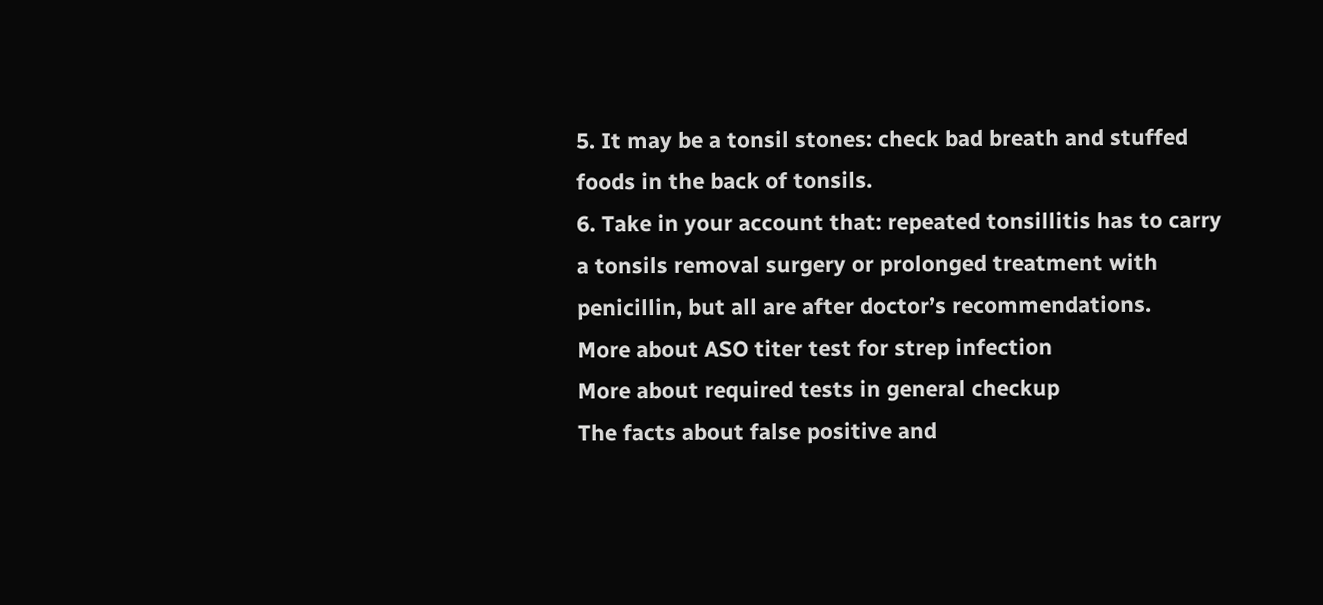5. It may be a tonsil stones: check bad breath and stuffed foods in the back of tonsils.
6. Take in your account that: repeated tonsillitis has to carry a tonsils removal surgery or prolonged treatment with penicillin, but all are after doctor’s recommendations.
More about ASO titer test for strep infection
More about required tests in general checkup
The facts about false positive and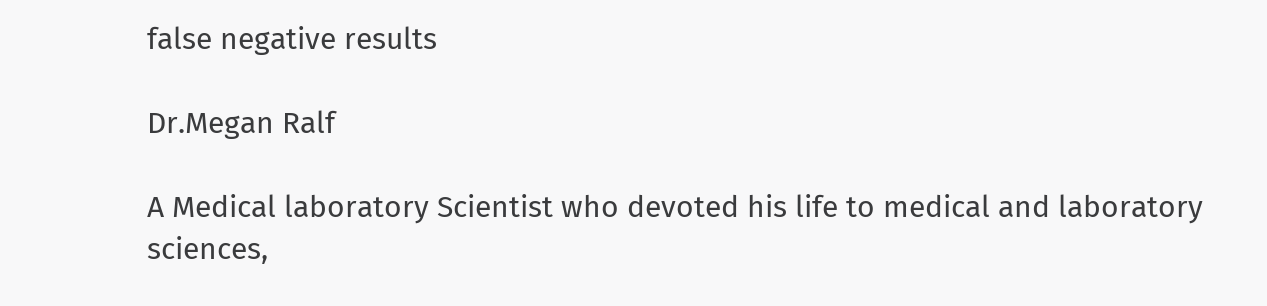false negative results

Dr.Megan Ralf

A Medical laboratory Scientist who devoted his life to medical and laboratory sciences,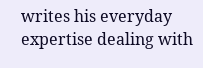writes his everyday expertise dealing with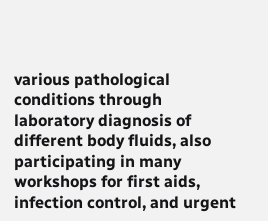various pathological conditions through laboratory diagnosis of different body fluids, also participating in many workshops for first aids, infection control, and urgent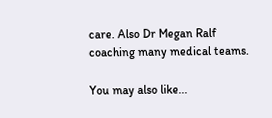care. Also Dr Megan Ralf coaching many medical teams.

You may also like...